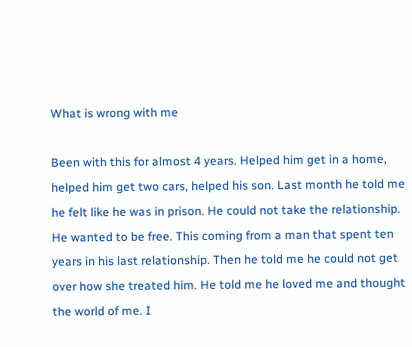What is wrong with me

Been with this for almost 4 years. Helped him get in a home, helped him get two cars, helped his son. Last month he told me he felt like he was in prison. He could not take the relationship. He wanted to be free. This coming from a man that spent ten years in his last relationship. Then he told me he could not get over how she treated him. He told me he loved me and thought the world of me. I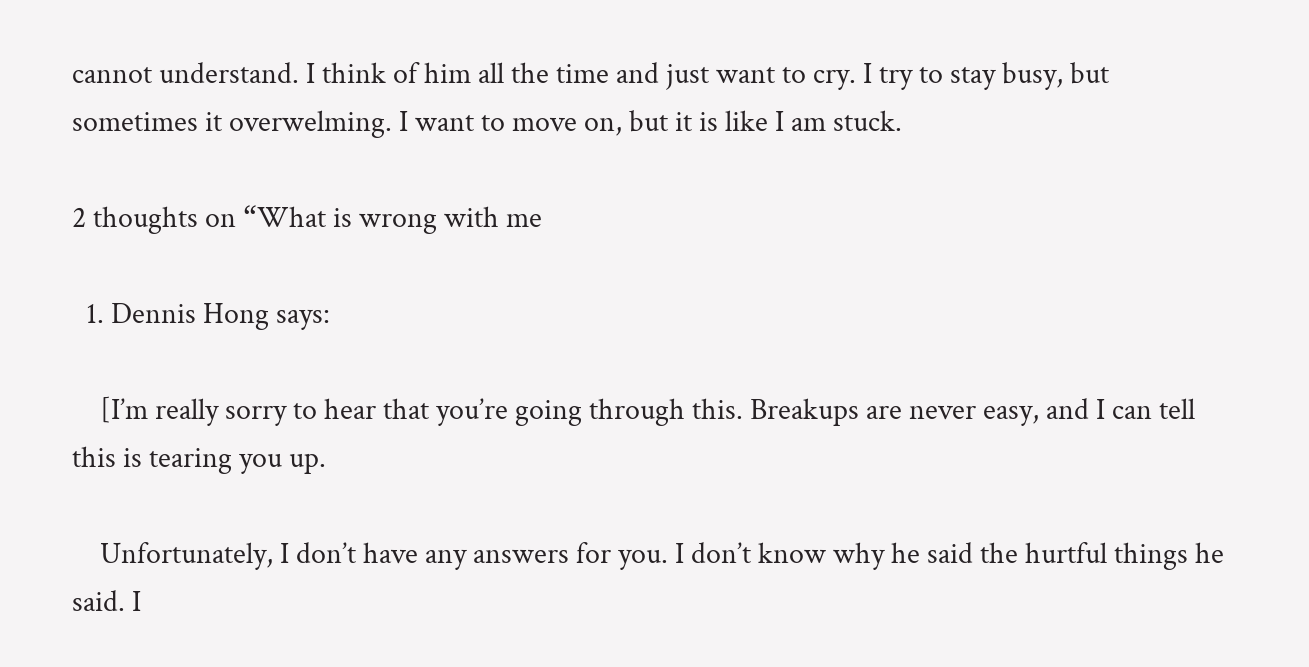cannot understand. I think of him all the time and just want to cry. I try to stay busy, but sometimes it overwelming. I want to move on, but it is like I am stuck.

2 thoughts on “What is wrong with me

  1. Dennis Hong says:

    [I’m really sorry to hear that you’re going through this. Breakups are never easy, and I can tell this is tearing you up.

    Unfortunately, I don’t have any answers for you. I don’t know why he said the hurtful things he said. I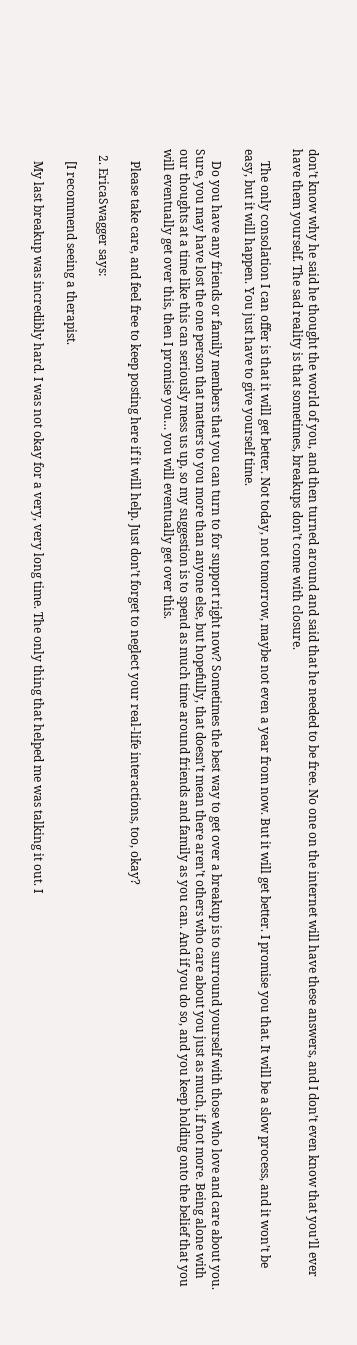don’t know why he said he thought the world of you, and then turned around and said that he needed to be free. No one on the internet will have these answers, and I don’t even know that you’ll ever have them yourself. The sad reality is that sometimes, breakups don’t come with closure.

    The only consolation I can offer is that it will get better. Not today, not tomorrow, maybe not even a year from now. But it will get better. I promise you that. It will be a slow process, and it won’t be easy, but it will happen. You just have to give yourself time.

    Do you have any friends or family members that you can turn to for support right now? Sometimes the best way to get over a breakup is to surround yourself with those who love and care about you. Sure, you may have lost the one person that matters to you more than anyone else, but hopefully, that doesn’t mean there aren’t others who care about you just as much, if not more. Being alone with our thoughts at a time like this can seriously mess us up, so my suggestion is to spend as much time around friends and family as you can. And if you do so, and you keep holding onto the belief that you will eventually get over this, then I promise you… you will eventually get over this.

    Please take care, and feel free to keep posting here if it will help. Just don’t forget to neglect your real-life interactions, too, okay?

  2. EricaSwagger says:

    [I recommend seeing a therapist.

    My last breakup was incredibly hard. I was not okay for a very, very long time. The only thing that helped me was talking it out. I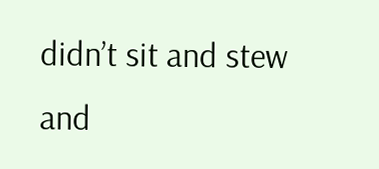didn’t sit and stew and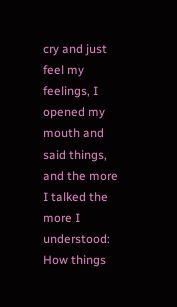cry and just feel my feelings, I opened my mouth and said things, and the more I talked the more I understood: How things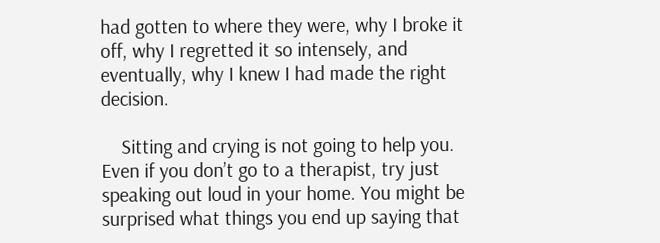had gotten to where they were, why I broke it off, why I regretted it so intensely, and eventually, why I knew I had made the right decision.

    Sitting and crying is not going to help you. Even if you don’t go to a therapist, try just speaking out loud in your home. You might be surprised what things you end up saying that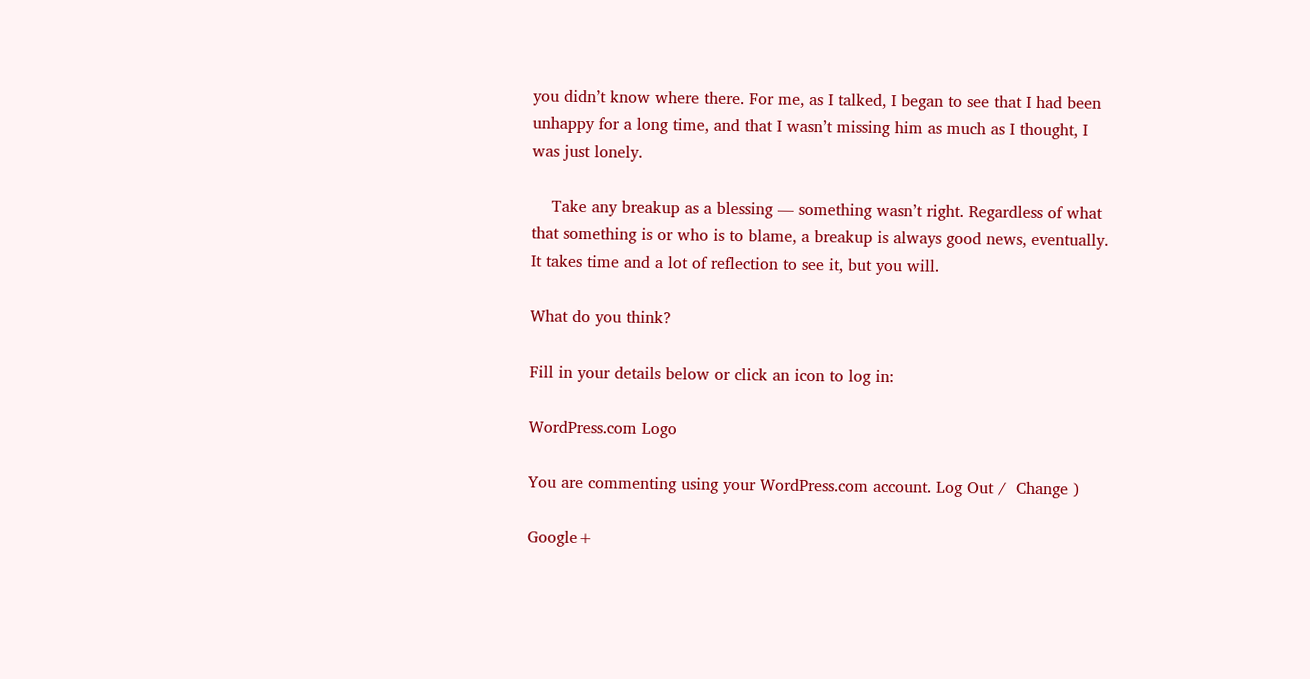you didn’t know where there. For me, as I talked, I began to see that I had been unhappy for a long time, and that I wasn’t missing him as much as I thought, I was just lonely.

    Take any breakup as a blessing — something wasn’t right. Regardless of what that something is or who is to blame, a breakup is always good news, eventually. It takes time and a lot of reflection to see it, but you will.

What do you think?

Fill in your details below or click an icon to log in:

WordPress.com Logo

You are commenting using your WordPress.com account. Log Out /  Change )

Google+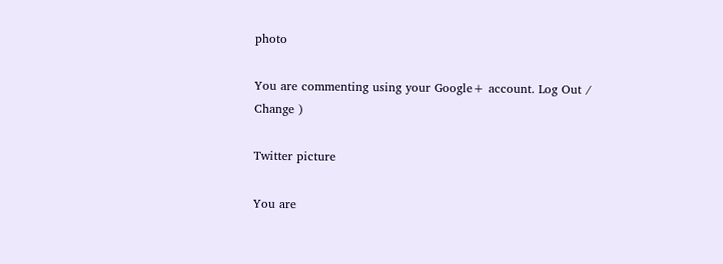photo

You are commenting using your Google+ account. Log Out /  Change )

Twitter picture

You are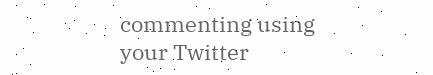commenting using your Twitter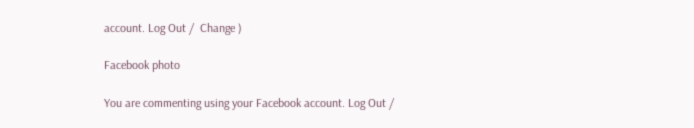account. Log Out /  Change )

Facebook photo

You are commenting using your Facebook account. Log Out /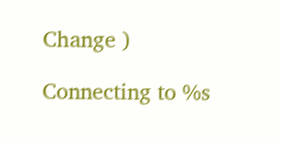Change )

Connecting to %s